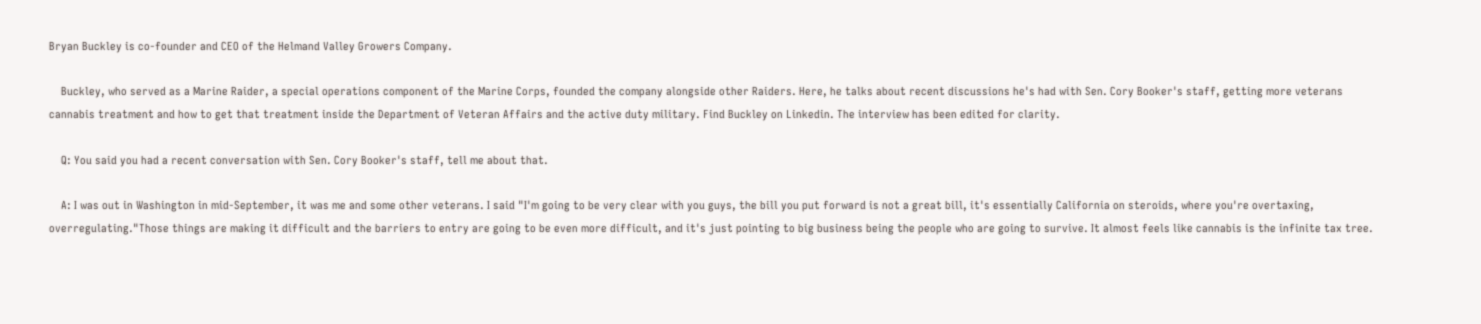Bryan Buckley is co-founder and CEO of the Helmand Valley Growers Company.

    Buckley, who served as a Marine Raider, a special operations component of the Marine Corps, founded the company alongside other Raiders. Here, he talks about recent discussions he's had with Sen. Cory Booker's staff, getting more veterans cannabis treatment and how to get that treatment inside the Department of Veteran Affairs and the active duty military. Find Buckley on Linkedin. The interview has been edited for clarity.

    Q: You said you had a recent conversation with Sen. Cory Booker's staff, tell me about that.

    A: I was out in Washington in mid-September, it was me and some other veterans. I said "I'm going to be very clear with you guys, the bill you put forward is not a great bill, it's essentially California on steroids, where you're overtaxing, overregulating."Those things are making it difficult and the barriers to entry are going to be even more difficult, and it's just pointing to big business being the people who are going to survive. It almost feels like cannabis is the infinite tax tree.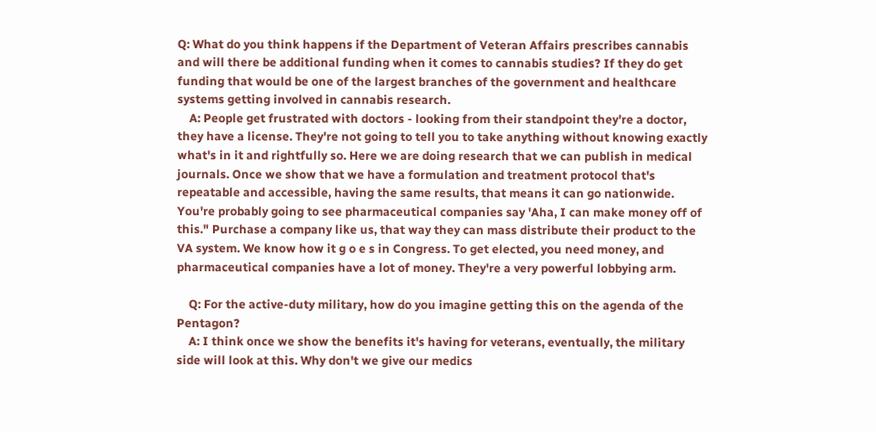Q: What do you think happens if the Department of Veteran Affairs prescribes cannabis and will there be additional funding when it comes to cannabis studies? If they do get funding that would be one of the largest branches of the government and healthcare systems getting involved in cannabis research.
    A: People get frustrated with doctors - looking from their standpoint they're a doctor, they have a license. They're not going to tell you to take anything without knowing exactly what's in it and rightfully so. Here we are doing research that we can publish in medical journals. Once we show that we have a formulation and treatment protocol that's repeatable and accessible, having the same results, that means it can go nationwide. You're probably going to see pharmaceutical companies say 'Aha, I can make money off of this." Purchase a company like us, that way they can mass distribute their product to the VA system. We know how it g o e s in Congress. To get elected, you need money, and pharmaceutical companies have a lot of money. They're a very powerful lobbying arm.

    Q: For the active-duty military, how do you imagine getting this on the agenda of the Pentagon?
    A: I think once we show the benefits it's having for veterans, eventually, the military side will look at this. Why don't we give our medics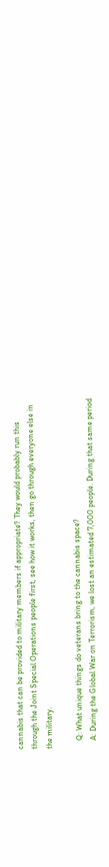cannabis that can be provided to military members if appropriate? They would probably run this through the Joint Special Operations people first, see how it works, then go through everyone else in the military.

    Q: What unique things do veterans bring to the cannabis space?
    A: During the Global War on Terrorism, we lost an estimated 7,000 people. During that same period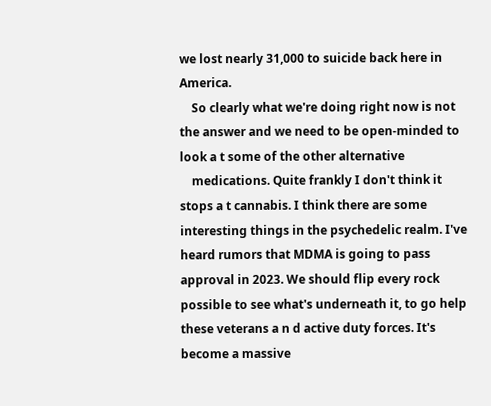we lost nearly 31,000 to suicide back here in America.
    So clearly what we're doing right now is not the answer and we need to be open-minded to look a t some of the other alternative
    medications. Quite frankly I don't think it stops a t cannabis. I think there are some interesting things in the psychedelic realm. I've heard rumors that MDMA is going to pass approval in 2023. We should flip every rock possible to see what's underneath it, to go help these veterans a n d active duty forces. It's become a massive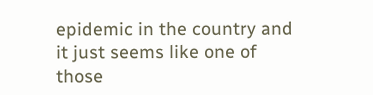epidemic in the country and it just seems like one of those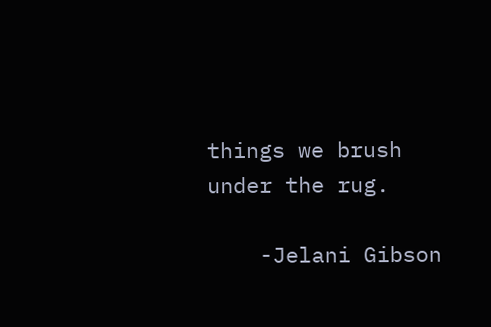things we brush under the rug.

    -Jelani Gibson